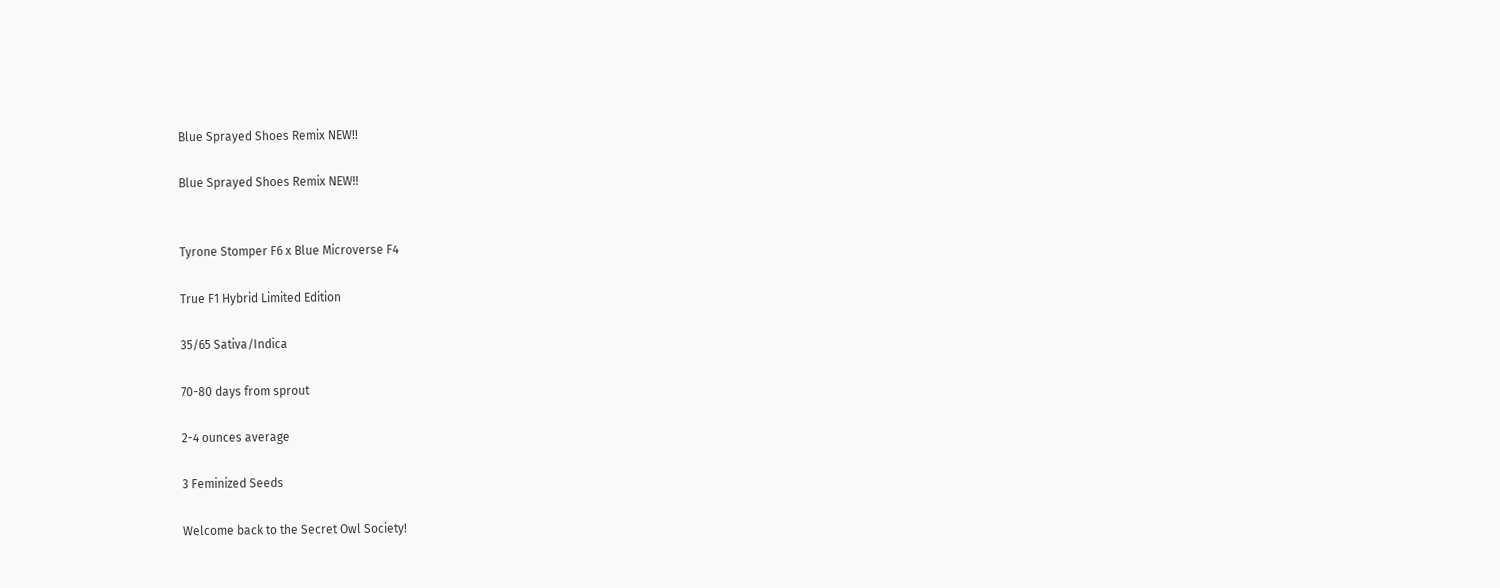Blue Sprayed Shoes Remix NEW!!

Blue Sprayed Shoes Remix NEW!!


Tyrone Stomper F6 x Blue Microverse F4

True F1 Hybrid Limited Edition

35/65 Sativa/Indica

70-80 days from sprout

2-4 ounces average

3 Feminized Seeds

Welcome back to the Secret Owl Society!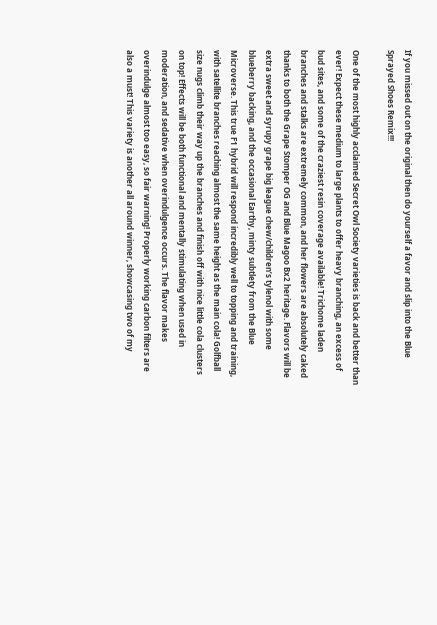If you missed out on the original then do yourself a favor and slip into the Blue Sprayed Shoes Remix!!!

One of the most highly acclaimed Secret Owl Society varieties is back and better than ever! Expect these medium to large plants to offer heavy branching, an excess of bud sites, and some of the craziest resin coverage available! Trichome laden branches and stalks are extremely common, and her flowers are absolutely caked thanks to both the Grape Stomper OG and Blue Magoo Bx2 heritage. Flavors will be extra sweet and syrupy grape big league chew/children’s tylenol with some blueberry backing, and the occasional Earthy, minty subtlety from the Blue Microverse. This true F1 hybrid will respond incredibly well to topping and training, with satellite branches reaching almost the same height as the main cola! Golfball size nugs climb their way up the branches and finish off with nice little cola clusters on top! Effects will be both functional and mentally stimulating when used in moderation, and sedative when overindulgence occurs. The flavor makes overindulge almost too easy, so fair warning! Properly working carbon filters are also a must! This variety is another all around winner, showcasing two of my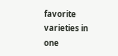favorite varieties in one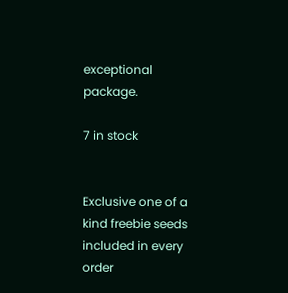exceptional package.

7 in stock


Exclusive one of a kind freebie seeds included in every order